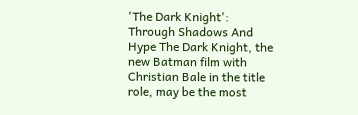'The Dark Knight': Through Shadows And Hype The Dark Knight, the new Batman film with Christian Bale in the title role, may be the most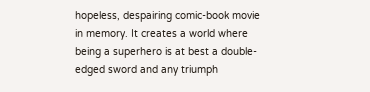hopeless, despairing comic-book movie in memory. It creates a world where being a superhero is at best a double-edged sword and any triumph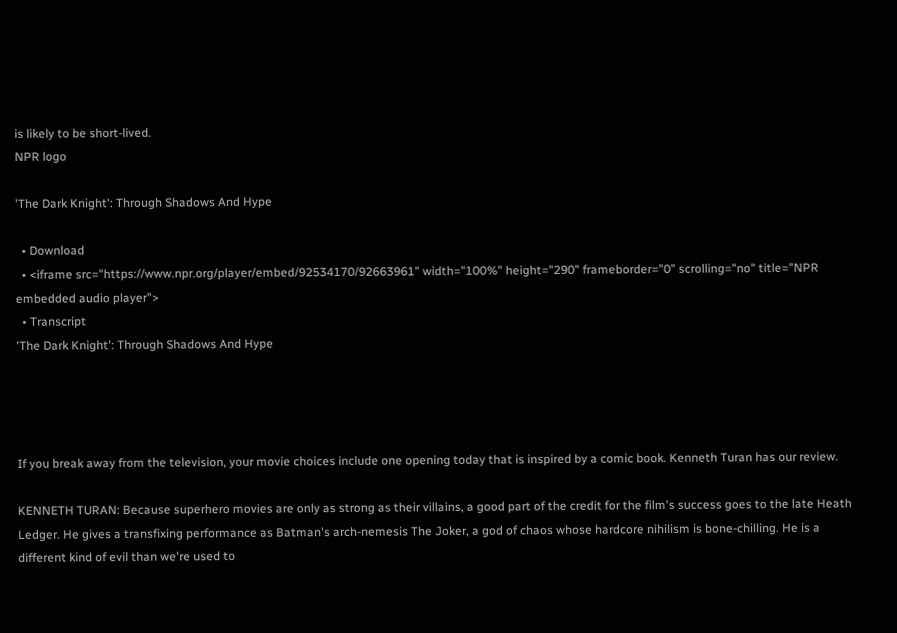is likely to be short-lived.
NPR logo

'The Dark Knight': Through Shadows And Hype

  • Download
  • <iframe src="https://www.npr.org/player/embed/92534170/92663961" width="100%" height="290" frameborder="0" scrolling="no" title="NPR embedded audio player">
  • Transcript
'The Dark Knight': Through Shadows And Hype




If you break away from the television, your movie choices include one opening today that is inspired by a comic book. Kenneth Turan has our review.

KENNETH TURAN: Because superhero movies are only as strong as their villains, a good part of the credit for the film's success goes to the late Heath Ledger. He gives a transfixing performance as Batman's arch-nemesis The Joker, a god of chaos whose hardcore nihilism is bone-chilling. He is a different kind of evil than we're used to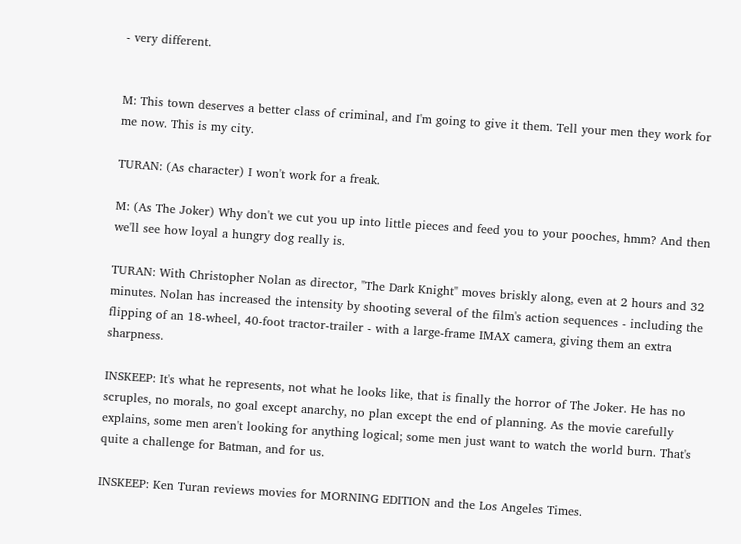- very different.


M: This town deserves a better class of criminal, and I'm going to give it them. Tell your men they work for me now. This is my city.

TURAN: (As character) I won't work for a freak.

M: (As The Joker) Why don't we cut you up into little pieces and feed you to your pooches, hmm? And then we'll see how loyal a hungry dog really is.

TURAN: With Christopher Nolan as director, "The Dark Knight" moves briskly along, even at 2 hours and 32 minutes. Nolan has increased the intensity by shooting several of the film's action sequences - including the flipping of an 18-wheel, 40-foot tractor-trailer - with a large-frame IMAX camera, giving them an extra sharpness.

INSKEEP: It's what he represents, not what he looks like, that is finally the horror of The Joker. He has no scruples, no morals, no goal except anarchy, no plan except the end of planning. As the movie carefully explains, some men aren't looking for anything logical; some men just want to watch the world burn. That's quite a challenge for Batman, and for us.

INSKEEP: Ken Turan reviews movies for MORNING EDITION and the Los Angeles Times.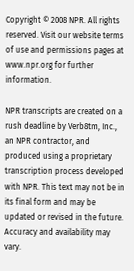Copyright © 2008 NPR. All rights reserved. Visit our website terms of use and permissions pages at www.npr.org for further information.

NPR transcripts are created on a rush deadline by Verb8tm, Inc., an NPR contractor, and produced using a proprietary transcription process developed with NPR. This text may not be in its final form and may be updated or revised in the future. Accuracy and availability may vary.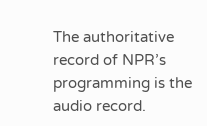The authoritative record of NPR’s programming is the audio record.